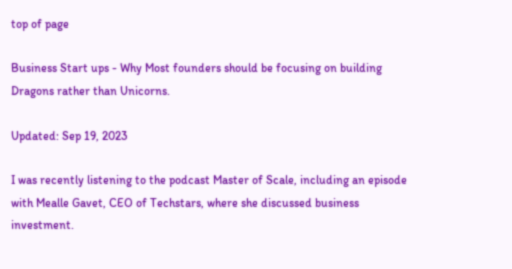top of page

Business Start ups - Why Most founders should be focusing on building Dragons rather than Unicorns.

Updated: Sep 19, 2023

I was recently listening to the podcast Master of Scale, including an episode with Mealle Gavet, CEO of Techstars, where she discussed business investment.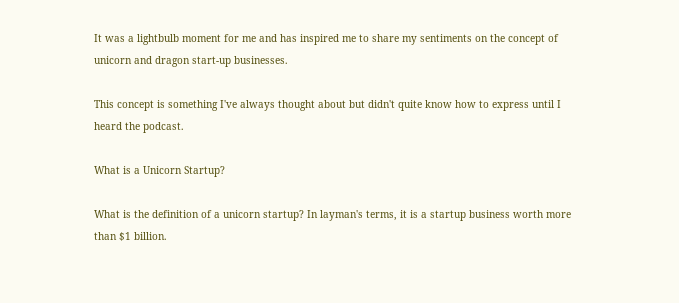It was a lightbulb moment for me and has inspired me to share my sentiments on the concept of unicorn and dragon start-up businesses.

This concept is something I've always thought about but didn't quite know how to express until I heard the podcast.

What is a Unicorn Startup?

What is the definition of a unicorn startup? In layman's terms, it is a startup business worth more than $1 billion.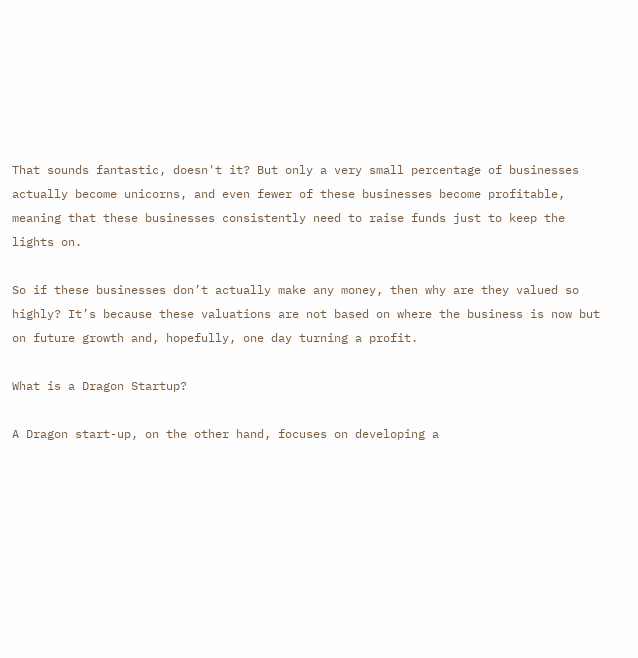That sounds fantastic, doesn't it? But only a very small percentage of businesses actually become unicorns, and even fewer of these businesses become profitable, meaning that these businesses consistently need to raise funds just to keep the lights on.

So if these businesses don’t actually make any money, then why are they valued so highly? It’s because these valuations are not based on where the business is now but on future growth and, hopefully, one day turning a profit.

What is a Dragon Startup?

A Dragon start-up, on the other hand, focuses on developing a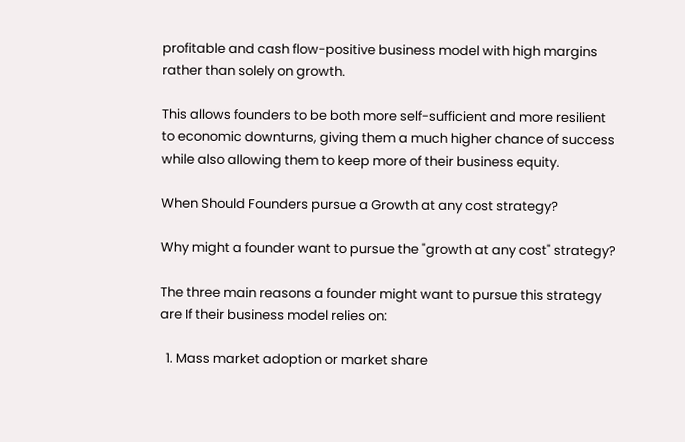profitable and cash flow-positive business model with high margins rather than solely on growth.

This allows founders to be both more self-sufficient and more resilient to economic downturns, giving them a much higher chance of success while also allowing them to keep more of their business equity.

When Should Founders pursue a Growth at any cost strategy?

Why might a founder want to pursue the "growth at any cost" strategy?

The three main reasons a founder might want to pursue this strategy are If their business model relies on:

  1. Mass market adoption or market share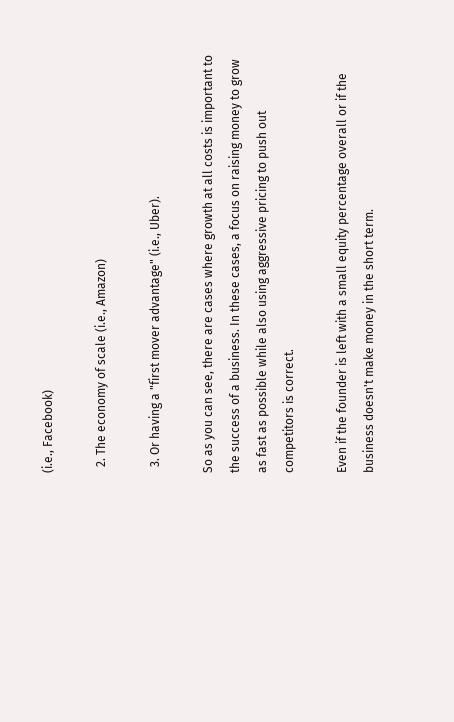(i.e., Facebook)

  2. The economy of scale (i.e., Amazon)

  3. Or having a "first mover advantage" (i.e., Uber).

So as you can see, there are cases where growth at all costs is important to the success of a business. In these cases, a focus on raising money to grow as fast as possible while also using aggressive pricing to push out competitors is correct.

Even if the founder is left with a small equity percentage overall or if the business doesn't make money in the short term.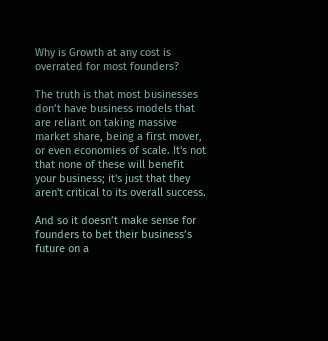Why is Growth at any cost is overrated for most founders?

The truth is that most businesses don’t have business models that are reliant on taking massive market share, being a first mover, or even economies of scale. It's not that none of these will benefit your business; it's just that they aren't critical to its overall success.

And so it doesn’t make sense for founders to bet their business’s future on a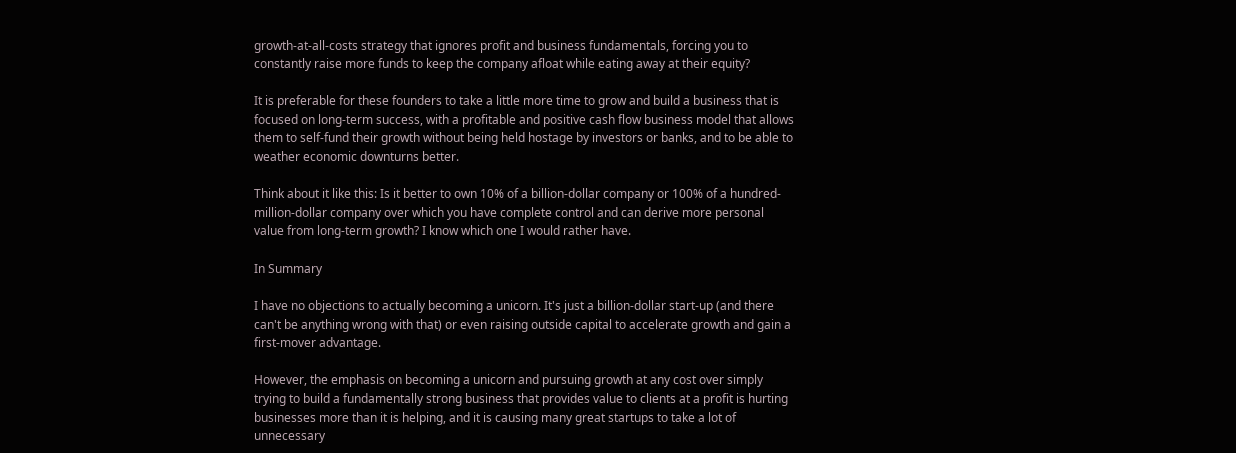growth-at-all-costs strategy that ignores profit and business fundamentals, forcing you to constantly raise more funds to keep the company afloat while eating away at their equity?

It is preferable for these founders to take a little more time to grow and build a business that is focused on long-term success, with a profitable and positive cash flow business model that allows them to self-fund their growth without being held hostage by investors or banks, and to be able to weather economic downturns better.

Think about it like this: Is it better to own 10% of a billion-dollar company or 100% of a hundred-million-dollar company over which you have complete control and can derive more personal value from long-term growth? I know which one I would rather have.

In Summary

I have no objections to actually becoming a unicorn. It's just a billion-dollar start-up (and there can't be anything wrong with that) or even raising outside capital to accelerate growth and gain a first-mover advantage.

However, the emphasis on becoming a unicorn and pursuing growth at any cost over simply trying to build a fundamentally strong business that provides value to clients at a profit is hurting businesses more than it is helping, and it is causing many great startups to take a lot of unnecessary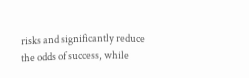risks and significantly reduce the odds of success, while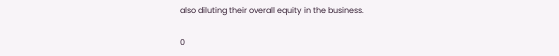also diluting their overall equity in the business.

0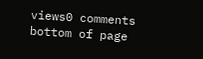views0 comments
bottom of page